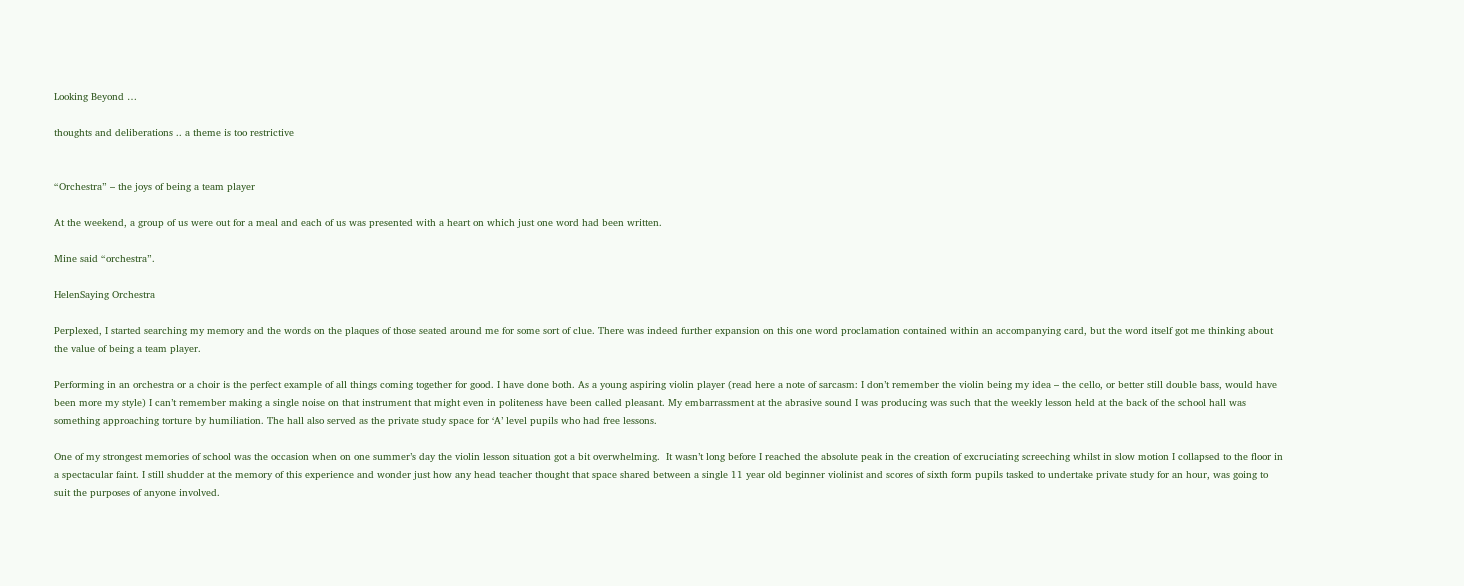Looking Beyond …

thoughts and deliberations .. a theme is too restrictive


“Orchestra” – the joys of being a team player

At the weekend, a group of us were out for a meal and each of us was presented with a heart on which just one word had been written.

Mine said “orchestra”.

HelenSaying Orchestra

Perplexed, I started searching my memory and the words on the plaques of those seated around me for some sort of clue. There was indeed further expansion on this one word proclamation contained within an accompanying card, but the word itself got me thinking about the value of being a team player.

Performing in an orchestra or a choir is the perfect example of all things coming together for good. I have done both. As a young aspiring violin player (read here a note of sarcasm: I don’t remember the violin being my idea – the cello, or better still double bass, would have been more my style) I can’t remember making a single noise on that instrument that might even in politeness have been called pleasant. My embarrassment at the abrasive sound I was producing was such that the weekly lesson held at the back of the school hall was something approaching torture by humiliation. The hall also served as the private study space for ‘A’ level pupils who had free lessons.

One of my strongest memories of school was the occasion when on one summer’s day the violin lesson situation got a bit overwhelming.  It wasn’t long before I reached the absolute peak in the creation of excruciating screeching whilst in slow motion I collapsed to the floor in a spectacular faint. I still shudder at the memory of this experience and wonder just how any head teacher thought that space shared between a single 11 year old beginner violinist and scores of sixth form pupils tasked to undertake private study for an hour, was going to suit the purposes of anyone involved.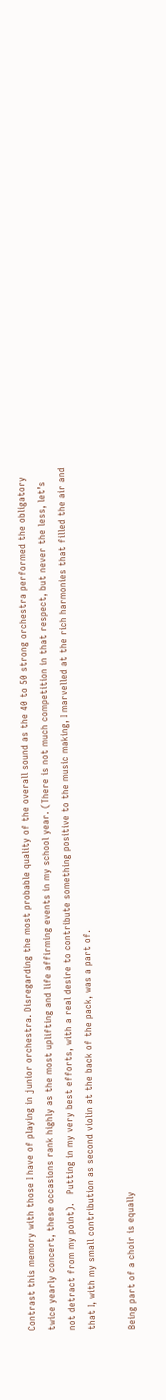Contrast this memory with those I have of playing in junior orchestra. Disregarding the most probable quality of the overall sound as the 40 to 50 strong orchestra performed the obligatory twice yearly concert, these occasions rank highly as the most uplifting and life affirming events in my school year. (There is not much competition in that respect, but never the less, let’s not detract from my point).   Putting in my very best efforts, with a real desire to contribute something positive to the music making, I marvelled at the rich harmonies that filled the air and that I, with my small contribution as second violin at the back of the pack, was a part of.

Being part of a choir is equally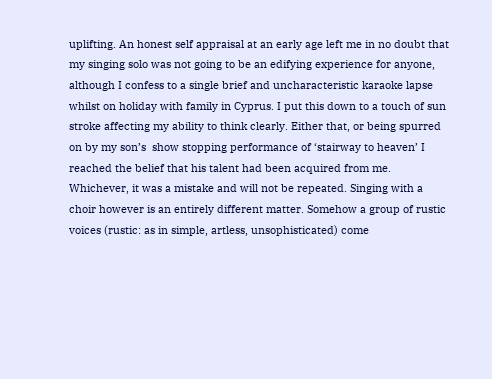uplifting. An honest self appraisal at an early age left me in no doubt that my singing solo was not going to be an edifying experience for anyone, although I confess to a single brief and uncharacteristic karaoke lapse whilst on holiday with family in Cyprus. I put this down to a touch of sun stroke affecting my ability to think clearly. Either that, or being spurred on by my son’s  show stopping performance of ‘stairway to heaven’ I reached the belief that his talent had been acquired from me. Whichever, it was a mistake and will not be repeated. Singing with a choir however is an entirely different matter. Somehow a group of rustic voices (rustic: as in simple, artless, unsophisticated) come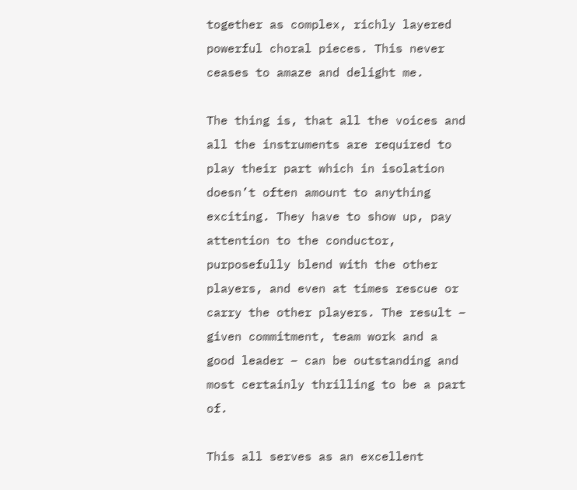together as complex, richly layered powerful choral pieces. This never ceases to amaze and delight me.

The thing is, that all the voices and all the instruments are required to play their part which in isolation doesn’t often amount to anything exciting. They have to show up, pay attention to the conductor, purposefully blend with the other players, and even at times rescue or carry the other players. The result – given commitment, team work and a good leader – can be outstanding and most certainly thrilling to be a part of.

This all serves as an excellent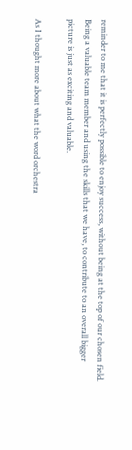reminder to me that it is perfectly possible to enjoy success, without being at the top of our chosen field. Being a valuable team member and using the skills that we have, to contribute to an overall bigger picture is just as exciting and valuable.

As I thought more about what the word orchestra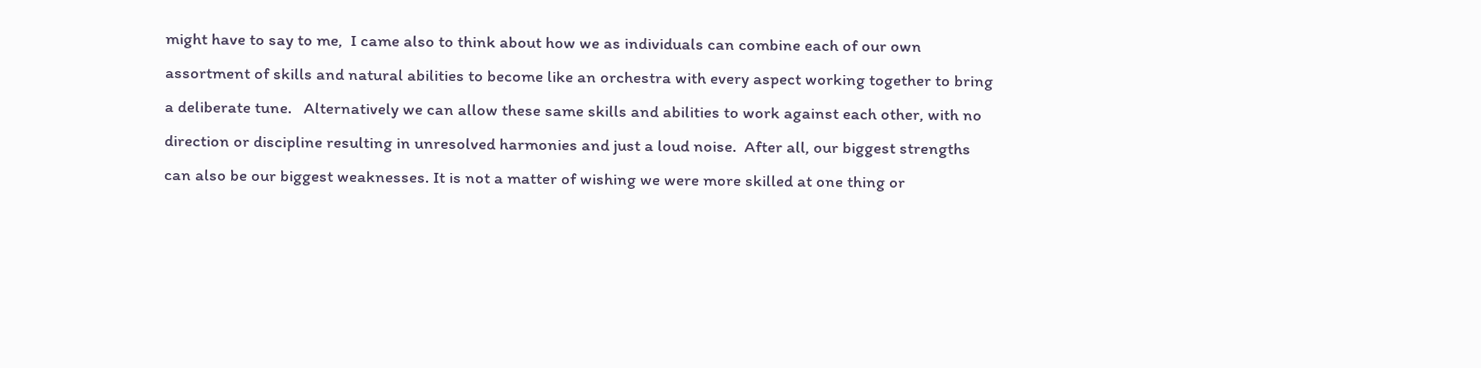might have to say to me,  I came also to think about how we as individuals can combine each of our own assortment of skills and natural abilities to become like an orchestra with every aspect working together to bring a deliberate tune.   Alternatively we can allow these same skills and abilities to work against each other, with no direction or discipline resulting in unresolved harmonies and just a loud noise.  After all, our biggest strengths can also be our biggest weaknesses. It is not a matter of wishing we were more skilled at one thing or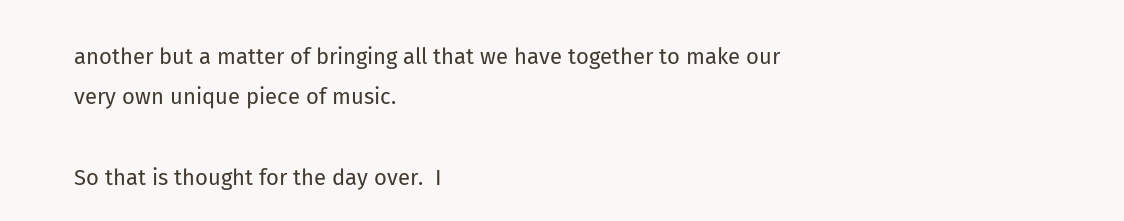another but a matter of bringing all that we have together to make our very own unique piece of music.

So that is thought for the day over.  I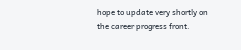hope to update very shortly on the career progress front.